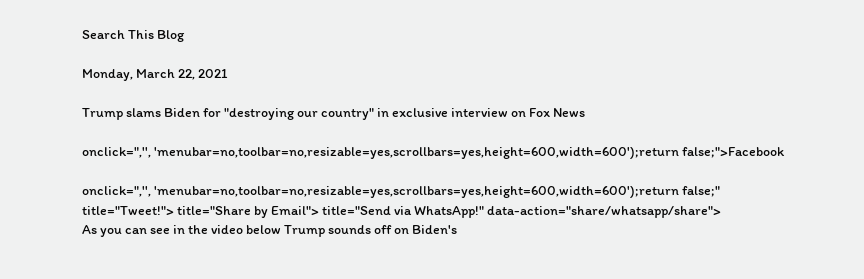Search This Blog

Monday, March 22, 2021

Trump slams Biden for "destroying our country" in exclusive interview on Fox News

onclick=",'', 'menubar=no,toolbar=no,resizable=yes,scrollbars=yes,height=600,width=600');return false;">Facebook

onclick=",'', 'menubar=no,toolbar=no,resizable=yes,scrollbars=yes,height=600,width=600');return false;" title="Tweet!"> title="Share by Email"> title="Send via WhatsApp!" data-action="share/whatsapp/share">
As you can see in the video below Trump sounds off on Biden's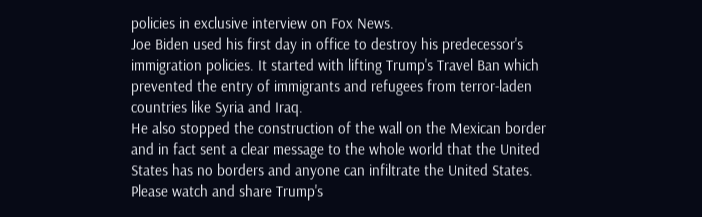policies in exclusive interview on Fox News.
Joe Biden used his first day in office to destroy his predecessor's immigration policies. It started with lifting Trump's Travel Ban which prevented the entry of immigrants and refugees from terror-laden countries like Syria and Iraq.
He also stopped the construction of the wall on the Mexican border and in fact sent a clear message to the whole world that the United States has no borders and anyone can infiltrate the United States. Please watch and share Trump's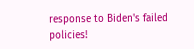response to Biden's failed policies!